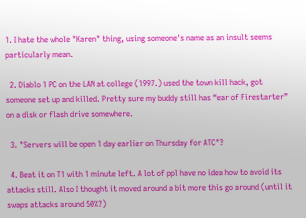1. I hate the whole "Karen" thing, using someone's name as an insult seems particularly mean.

  2. Diablo 1 PC on the LAN at college (1997.) used the town kill hack, got someone set up and killed. Pretty sure my buddy still has “ear of Firestarter” on a disk or flash drive somewhere.

  3. "Servers will be open 1 day earlier on Thursday for ATC"?

  4. Beat it on T1 with 1 minute left. A lot of ppl have no idea how to avoid its attacks still. Also I thought it moved around a bit more this go around (until it swaps attacks around 50%?)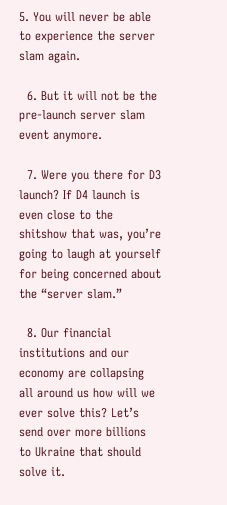5. You will never be able to experience the server slam again.

  6. But it will not be the pre-launch server slam event anymore.

  7. Were you there for D3 launch? If D4 launch is even close to the shitshow that was, you’re going to laugh at yourself for being concerned about the “server slam.”

  8. Our financial institutions and our economy are collapsing all around us how will we ever solve this? Let’s send over more billions to Ukraine that should solve it.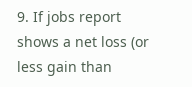9. If jobs report shows a net loss (or less gain than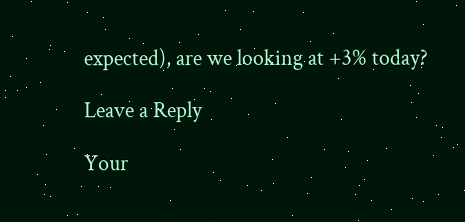expected), are we looking at +3% today?

Leave a Reply

Your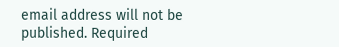email address will not be published. Required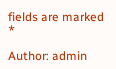fields are marked *

Author: admin